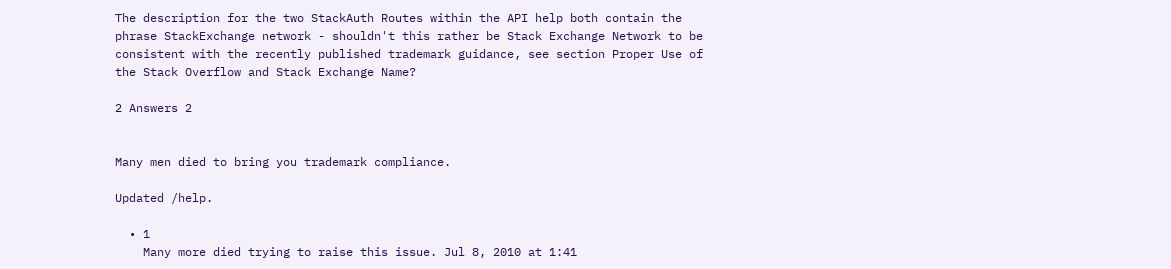The description for the two StackAuth Routes within the API help both contain the phrase StackExchange network - shouldn't this rather be Stack Exchange Network to be consistent with the recently published trademark guidance, see section Proper Use of the Stack Overflow and Stack Exchange Name?

2 Answers 2


Many men died to bring you trademark compliance.

Updated /help.

  • 1
    Many more died trying to raise this issue. Jul 8, 2010 at 1:41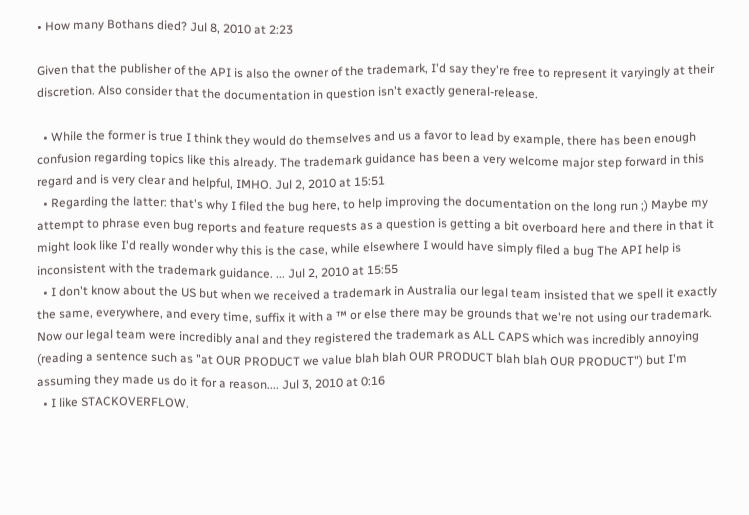• How many Bothans died? Jul 8, 2010 at 2:23

Given that the publisher of the API is also the owner of the trademark, I'd say they're free to represent it varyingly at their discretion. Also consider that the documentation in question isn't exactly general-release.

  • While the former is true I think they would do themselves and us a favor to lead by example, there has been enough confusion regarding topics like this already. The trademark guidance has been a very welcome major step forward in this regard and is very clear and helpful, IMHO. Jul 2, 2010 at 15:51
  • Regarding the latter: that's why I filed the bug here, to help improving the documentation on the long run ;) Maybe my attempt to phrase even bug reports and feature requests as a question is getting a bit overboard here and there in that it might look like I'd really wonder why this is the case, while elsewhere I would have simply filed a bug The API help is inconsistent with the trademark guidance. ... Jul 2, 2010 at 15:55
  • I don't know about the US but when we received a trademark in Australia our legal team insisted that we spell it exactly the same, everywhere, and every time, suffix it with a ™ or else there may be grounds that we're not using our trademark. Now our legal team were incredibly anal and they registered the trademark as ALL CAPS which was incredibly annoying (reading a sentence such as "at OUR PRODUCT we value blah blah OUR PRODUCT blah blah OUR PRODUCT") but I'm assuming they made us do it for a reason.... Jul 3, 2010 at 0:16
  • I like STACKOVERFLOW.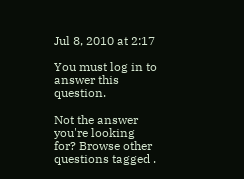Jul 8, 2010 at 2:17

You must log in to answer this question.

Not the answer you're looking for? Browse other questions tagged .